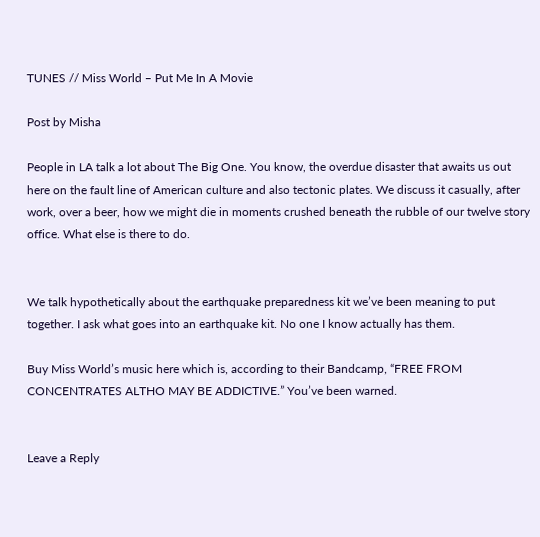TUNES // Miss World – Put Me In A Movie

Post by Misha

People in LA talk a lot about The Big One. You know, the overdue disaster that awaits us out here on the fault line of American culture and also tectonic plates. We discuss it casually, after work, over a beer, how we might die in moments crushed beneath the rubble of our twelve story office. What else is there to do.


We talk hypothetically about the earthquake preparedness kit we’ve been meaning to put together. I ask what goes into an earthquake kit. No one I know actually has them.

Buy Miss World’s music here which is, according to their Bandcamp, “FREE FROM CONCENTRATES ALTHO MAY BE ADDICTIVE.” You’ve been warned.


Leave a Reply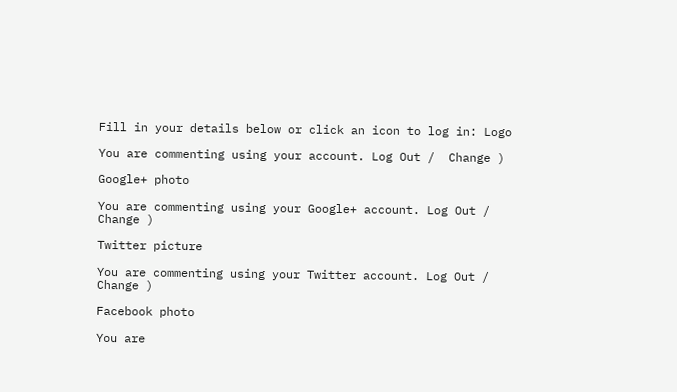Fill in your details below or click an icon to log in: Logo

You are commenting using your account. Log Out /  Change )

Google+ photo

You are commenting using your Google+ account. Log Out /  Change )

Twitter picture

You are commenting using your Twitter account. Log Out /  Change )

Facebook photo

You are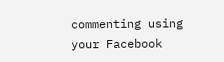commenting using your Facebook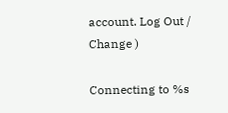account. Log Out /  Change )

Connecting to %s